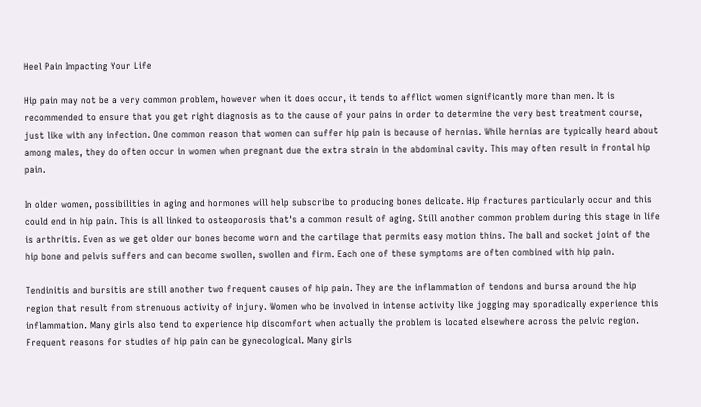Heel Pain Impacting Your Life

Hip pain may not be a very common problem, however when it does occur, it tends to afflict women significantly more than men. It is recommended to ensure that you get right diagnosis as to the cause of your pains in order to determine the very best treatment course, just like with any infection. One common reason that women can suffer hip pain is because of hernias. While hernias are typically heard about among males, they do often occur in women when pregnant due the extra strain in the abdominal cavity. This may often result in frontal hip pain.

In older women, possibilities in aging and hormones will help subscribe to producing bones delicate. Hip fractures particularly occur and this could end in hip pain. This is all linked to osteoporosis that's a common result of aging. Still another common problem during this stage in life is arthritis. Even as we get older our bones become worn and the cartilage that permits easy motion thins. The ball and socket joint of the hip bone and pelvis suffers and can become swollen, swollen and firm. Each one of these symptoms are often combined with hip pain.

Tendinitis and bursitis are still another two frequent causes of hip pain. They are the inflammation of tendons and bursa around the hip region that result from strenuous activity of injury. Women who be involved in intense activity like jogging may sporadically experience this inflammation. Many girls also tend to experience hip discomfort when actually the problem is located elsewhere across the pelvic region. Frequent reasons for studies of hip pain can be gynecological. Many girls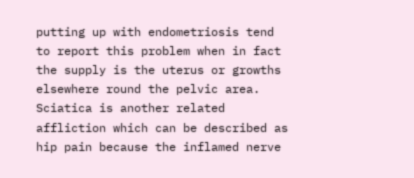putting up with endometriosis tend to report this problem when in fact the supply is the uterus or growths elsewhere round the pelvic area. Sciatica is another related affliction which can be described as hip pain because the inflamed nerve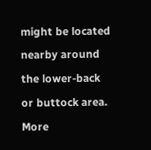might be located nearby around the lower-back or buttock area. More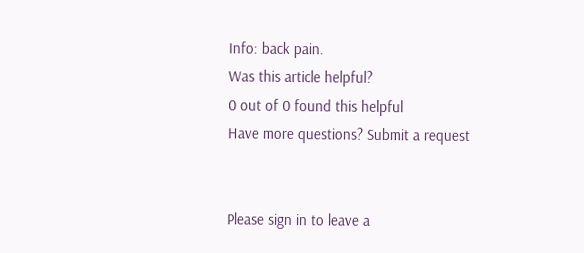Info: back pain.
Was this article helpful?
0 out of 0 found this helpful
Have more questions? Submit a request


Please sign in to leave a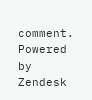comment.
Powered by Zendesk